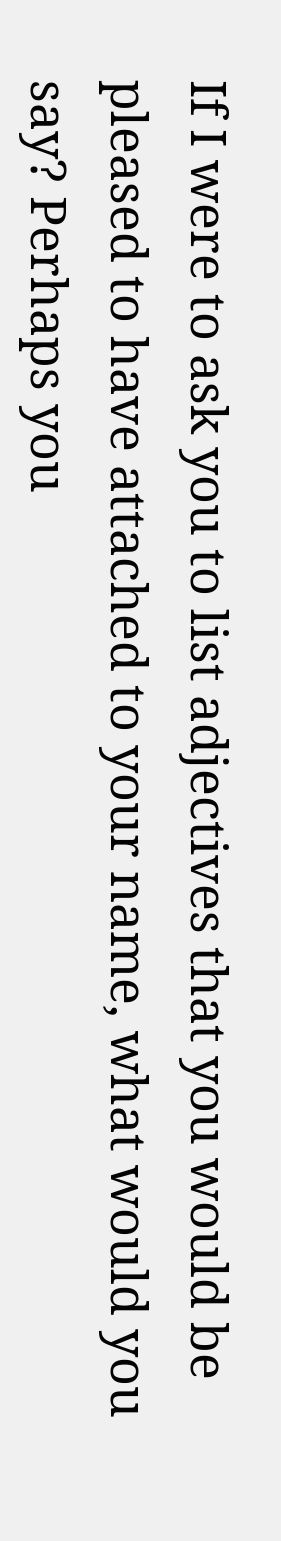If I were to ask you to list adjectives that you would be pleased to have attached to your name, what would you say? Perhaps you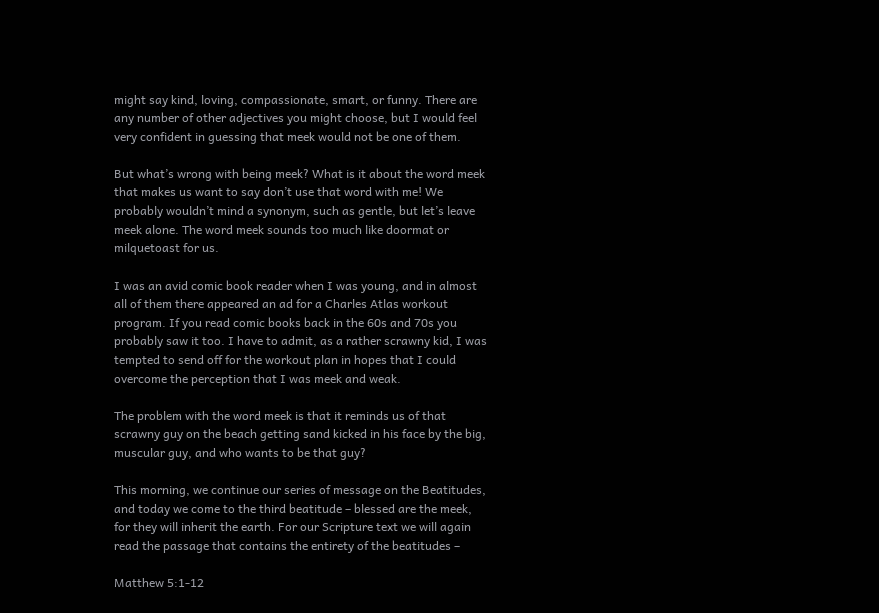might say kind, loving, compassionate, smart, or funny. There are any number of other adjectives you might choose, but I would feel very confident in guessing that meek would not be one of them.

But what’s wrong with being meek? What is it about the word meek that makes us want to say don’t use that word with me! We probably wouldn’t mind a synonym, such as gentle, but let’s leave meek alone. The word meek sounds too much like doormat or milquetoast for us.

I was an avid comic book reader when I was young, and in almost all of them there appeared an ad for a Charles Atlas workout program. If you read comic books back in the 60s and 70s you probably saw it too. I have to admit, as a rather scrawny kid, I was tempted to send off for the workout plan in hopes that I could overcome the perception that I was meek and weak.

The problem with the word meek is that it reminds us of that scrawny guy on the beach getting sand kicked in his face by the big, muscular guy, and who wants to be that guy?

This morning, we continue our series of message on the Beatitudes, and today we come to the third beatitude – blessed are the meek, for they will inherit the earth. For our Scripture text we will again read the passage that contains the entirety of the beatitudes –

Matthew 5:1-12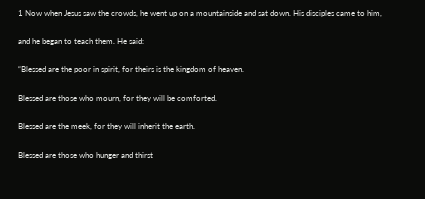1 Now when Jesus saw the crowds, he went up on a mountainside and sat down. His disciples came to him,

and he began to teach them. He said:

“Blessed are the poor in spirit, for theirs is the kingdom of heaven.

Blessed are those who mourn, for they will be comforted.

Blessed are the meek, for they will inherit the earth.

Blessed are those who hunger and thirst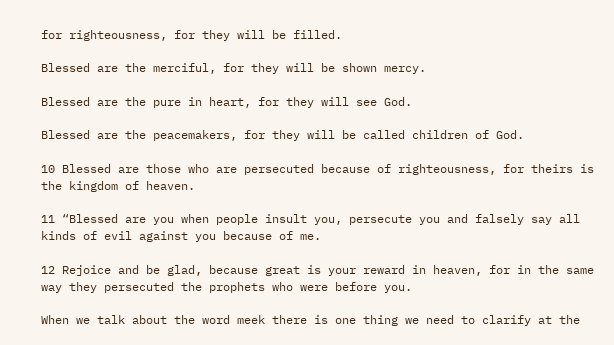for righteousness, for they will be filled.

Blessed are the merciful, for they will be shown mercy.

Blessed are the pure in heart, for they will see God.

Blessed are the peacemakers, for they will be called children of God.

10 Blessed are those who are persecuted because of righteousness, for theirs is the kingdom of heaven.

11 “Blessed are you when people insult you, persecute you and falsely say all kinds of evil against you because of me.

12 Rejoice and be glad, because great is your reward in heaven, for in the same way they persecuted the prophets who were before you.

When we talk about the word meek there is one thing we need to clarify at the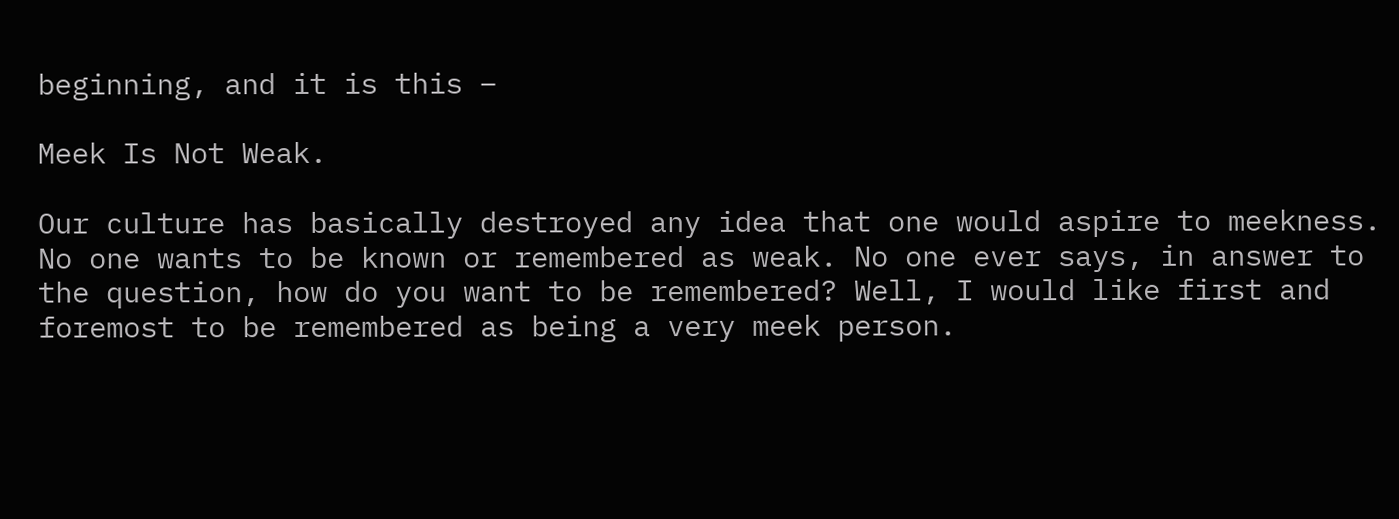beginning, and it is this –

Meek Is Not Weak.

Our culture has basically destroyed any idea that one would aspire to meekness. No one wants to be known or remembered as weak. No one ever says, in answer to the question, how do you want to be remembered? Well, I would like first and foremost to be remembered as being a very meek person.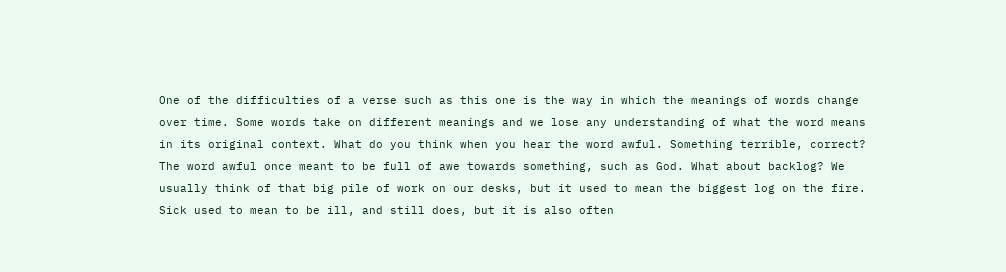One of the difficulties of a verse such as this one is the way in which the meanings of words change over time. Some words take on different meanings and we lose any understanding of what the word means in its original context. What do you think when you hear the word awful. Something terrible, correct? The word awful once meant to be full of awe towards something, such as God. What about backlog? We usually think of that big pile of work on our desks, but it used to mean the biggest log on the fire. Sick used to mean to be ill, and still does, but it is also often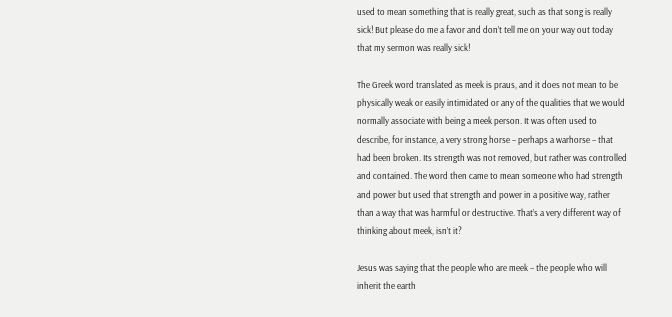used to mean something that is really great, such as that song is really sick! But please do me a favor and don’t tell me on your way out today that my sermon was really sick!

The Greek word translated as meek is praus, and it does not mean to be physically weak or easily intimidated or any of the qualities that we would normally associate with being a meek person. It was often used to describe, for instance, a very strong horse – perhaps a warhorse – that had been broken. Its strength was not removed, but rather was controlled and contained. The word then came to mean someone who had strength and power but used that strength and power in a positive way, rather than a way that was harmful or destructive. That’s a very different way of thinking about meek, isn’t it?

Jesus was saying that the people who are meek – the people who will inherit the earth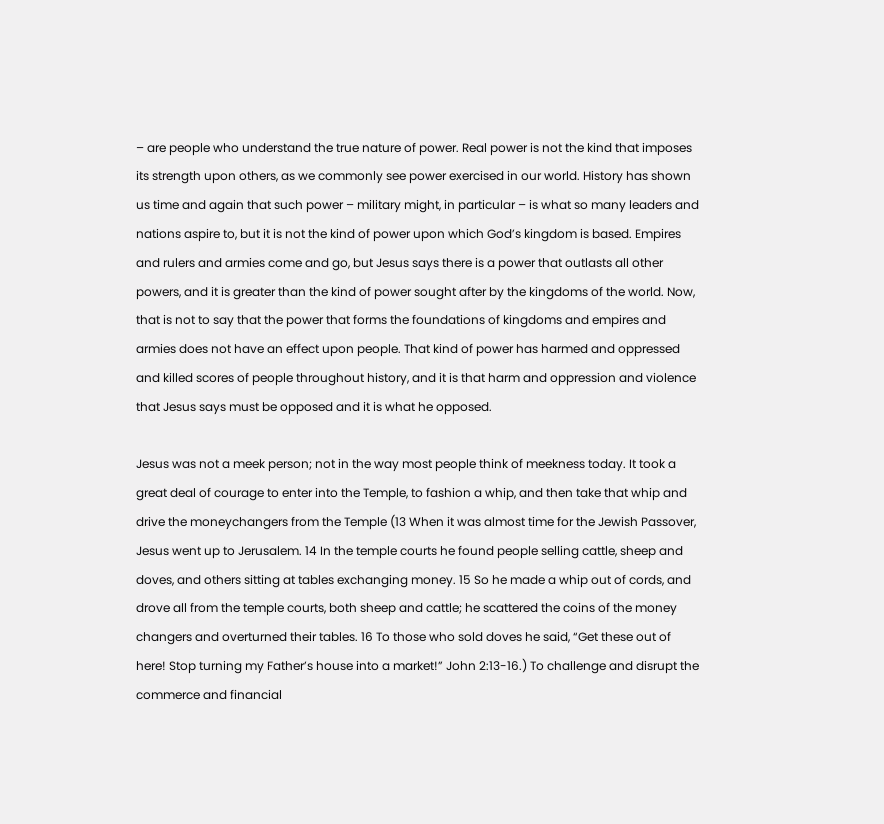– are people who understand the true nature of power. Real power is not the kind that imposes its strength upon others, as we commonly see power exercised in our world. History has shown us time and again that such power – military might, in particular – is what so many leaders and nations aspire to, but it is not the kind of power upon which God’s kingdom is based. Empires and rulers and armies come and go, but Jesus says there is a power that outlasts all other powers, and it is greater than the kind of power sought after by the kingdoms of the world. Now, that is not to say that the power that forms the foundations of kingdoms and empires and armies does not have an effect upon people. That kind of power has harmed and oppressed and killed scores of people throughout history, and it is that harm and oppression and violence that Jesus says must be opposed and it is what he opposed.

Jesus was not a meek person; not in the way most people think of meekness today. It took a great deal of courage to enter into the Temple, to fashion a whip, and then take that whip and drive the moneychangers from the Temple (13 When it was almost time for the Jewish Passover, Jesus went up to Jerusalem. 14 In the temple courts he found people selling cattle, sheep and doves, and others sitting at tables exchanging money. 15 So he made a whip out of cords, and drove all from the temple courts, both sheep and cattle; he scattered the coins of the money changers and overturned their tables. 16 To those who sold doves he said, “Get these out of here! Stop turning my Father’s house into a market!” John 2:13-16.) To challenge and disrupt the commerce and financial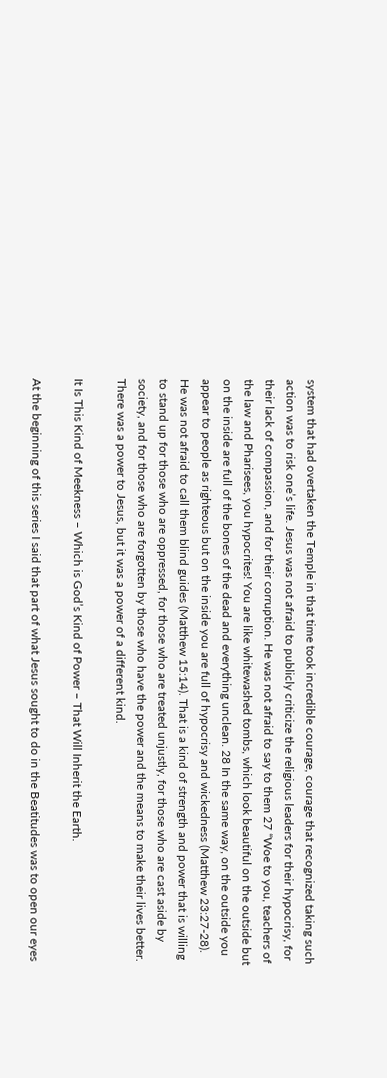system that had overtaken the Temple in that time took incredible courage, courage that recognized taking such action was to risk one’s life. Jesus was not afraid to publicly criticize the religious leaders for their hypocrisy, for their lack of compassion, and for their corruption. He was not afraid to say to them 27 “Woe to you, teachers of the law and Pharisees, you hypocrites! You are like whitewashed tombs, which look beautiful on the outside but on the inside are full of the bones of the dead and everything unclean. 28 In the same way, on the outside you appear to people as righteous but on the inside you are full of hypocrisy and wickedness (Matthew 23:27-28). He was not afraid to call them blind guides (Matthew 15:14). That is a kind of strength and power that is willing to stand up for those who are oppressed, for those who are treated unjustly, for those who are cast aside by society, and for those who are forgotten by those who have the power and the means to make their lives better. There was a power to Jesus, but it was a power of a different kind.

It Is This Kind of Meekness – Which is God’s Kind of Power – That Will Inherit the Earth.

At the beginning of this series I said that part of what Jesus sought to do in the Beatitudes was to open our eyes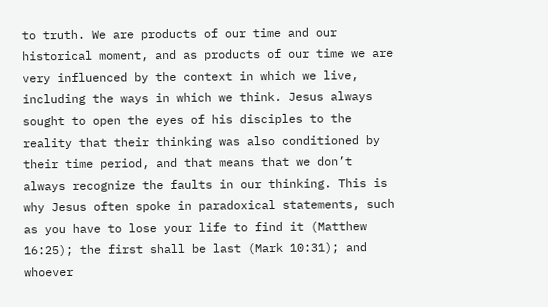to truth. We are products of our time and our historical moment, and as products of our time we are very influenced by the context in which we live, including the ways in which we think. Jesus always sought to open the eyes of his disciples to the reality that their thinking was also conditioned by their time period, and that means that we don’t always recognize the faults in our thinking. This is why Jesus often spoke in paradoxical statements, such as you have to lose your life to find it (Matthew 16:25); the first shall be last (Mark 10:31); and whoever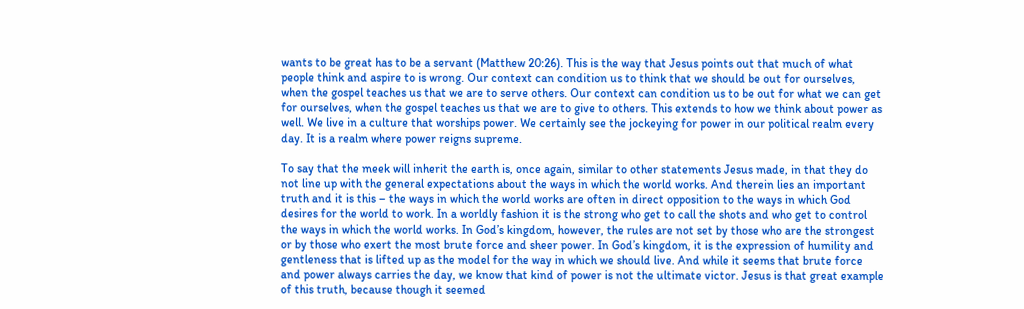wants to be great has to be a servant (Matthew 20:26). This is the way that Jesus points out that much of what people think and aspire to is wrong. Our context can condition us to think that we should be out for ourselves, when the gospel teaches us that we are to serve others. Our context can condition us to be out for what we can get for ourselves, when the gospel teaches us that we are to give to others. This extends to how we think about power as well. We live in a culture that worships power. We certainly see the jockeying for power in our political realm every day. It is a realm where power reigns supreme.

To say that the meek will inherit the earth is, once again, similar to other statements Jesus made, in that they do not line up with the general expectations about the ways in which the world works. And therein lies an important truth and it is this – the ways in which the world works are often in direct opposition to the ways in which God desires for the world to work. In a worldly fashion it is the strong who get to call the shots and who get to control the ways in which the world works. In God’s kingdom, however, the rules are not set by those who are the strongest or by those who exert the most brute force and sheer power. In God’s kingdom, it is the expression of humility and gentleness that is lifted up as the model for the way in which we should live. And while it seems that brute force and power always carries the day, we know that kind of power is not the ultimate victor. Jesus is that great example of this truth, because though it seemed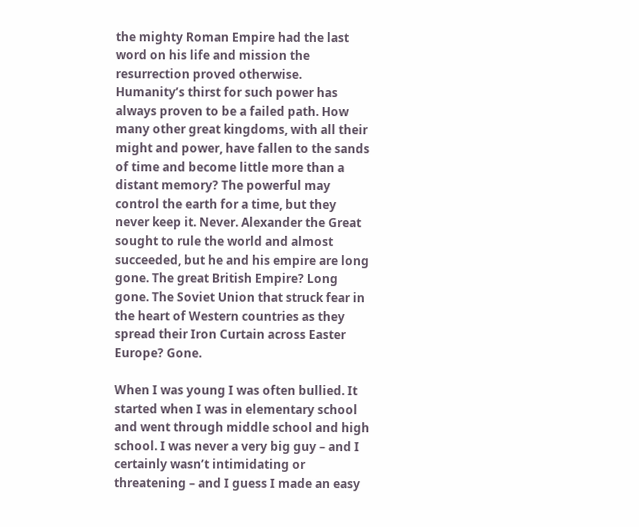the mighty Roman Empire had the last word on his life and mission the resurrection proved otherwise. Humanity’s thirst for such power has always proven to be a failed path. How many other great kingdoms, with all their might and power, have fallen to the sands of time and become little more than a distant memory? The powerful may control the earth for a time, but they never keep it. Never. Alexander the Great sought to rule the world and almost succeeded, but he and his empire are long gone. The great British Empire? Long gone. The Soviet Union that struck fear in the heart of Western countries as they spread their Iron Curtain across Easter Europe? Gone.

When I was young I was often bullied. It started when I was in elementary school and went through middle school and high school. I was never a very big guy – and I certainly wasn’t intimidating or threatening – and I guess I made an easy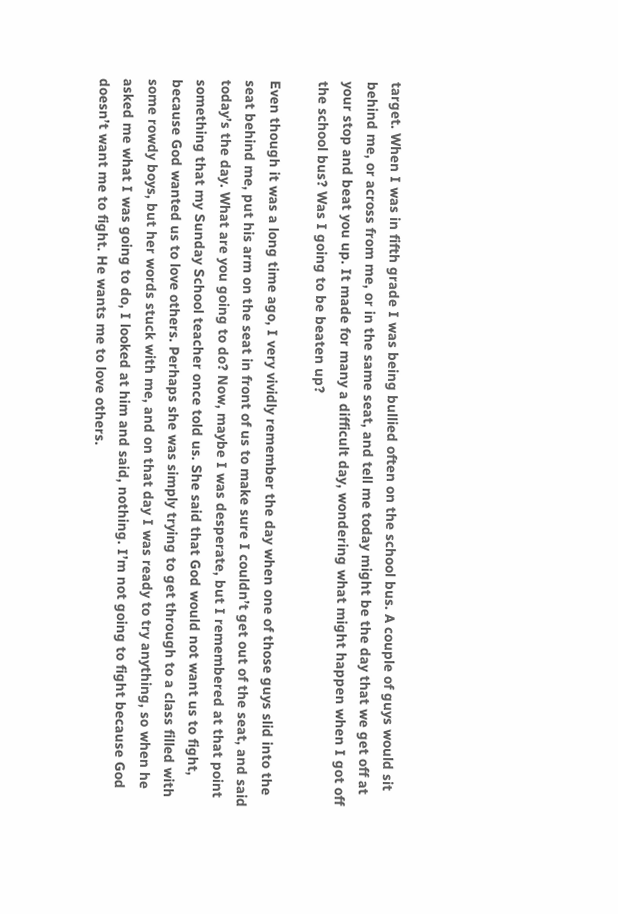target. When I was in fifth grade I was being bullied often on the school bus. A couple of guys would sit behind me, or across from me, or in the same seat, and tell me today might be the day that we get off at your stop and beat you up. It made for many a difficult day, wondering what might happen when I got off the school bus? Was I going to be beaten up?

Even though it was a long time ago, I very vividly remember the day when one of those guys slid into the seat behind me, put his arm on the seat in front of us to make sure I couldn’t get out of the seat, and said today’s the day. What are you going to do? Now, maybe I was desperate, but I remembered at that point something that my Sunday School teacher once told us. She said that God would not want us to fight, because God wanted us to love others. Perhaps she was simply trying to get through to a class filled with some rowdy boys, but her words stuck with me, and on that day I was ready to try anything, so when he asked me what I was going to do, I looked at him and said, nothing. I’m not going to fight because God doesn’t want me to fight. He wants me to love others.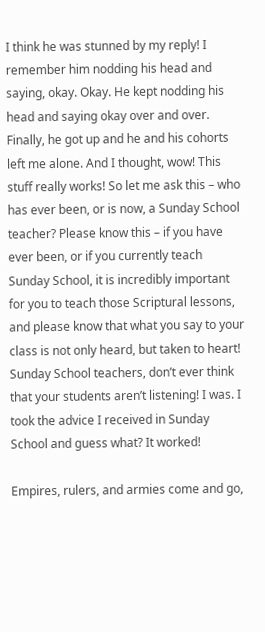I think he was stunned by my reply! I remember him nodding his head and saying, okay. Okay. He kept nodding his head and saying okay over and over. Finally, he got up and he and his cohorts left me alone. And I thought, wow! This stuff really works! So let me ask this – who has ever been, or is now, a Sunday School teacher? Please know this – if you have ever been, or if you currently teach Sunday School, it is incredibly important for you to teach those Scriptural lessons, and please know that what you say to your class is not only heard, but taken to heart! Sunday School teachers, don’t ever think that your students aren’t listening! I was. I took the advice I received in Sunday School and guess what? It worked!

Empires, rulers, and armies come and go,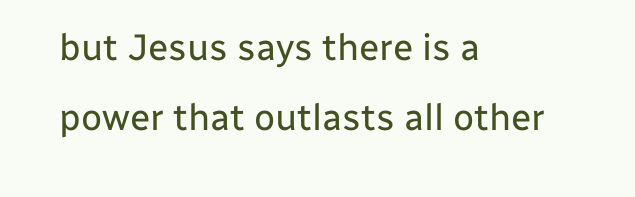but Jesus says there is a power that outlasts all other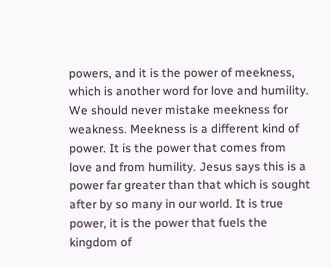powers, and it is the power of meekness, which is another word for love and humility. We should never mistake meekness for weakness. Meekness is a different kind of power. It is the power that comes from love and from humility. Jesus says this is a power far greater than that which is sought after by so many in our world. It is true power, it is the power that fuels the kingdom of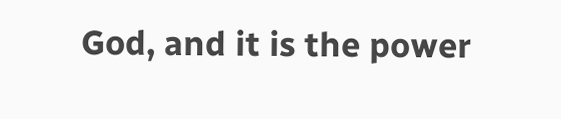God, and it is the power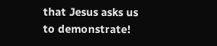that Jesus asks us to demonstrate!